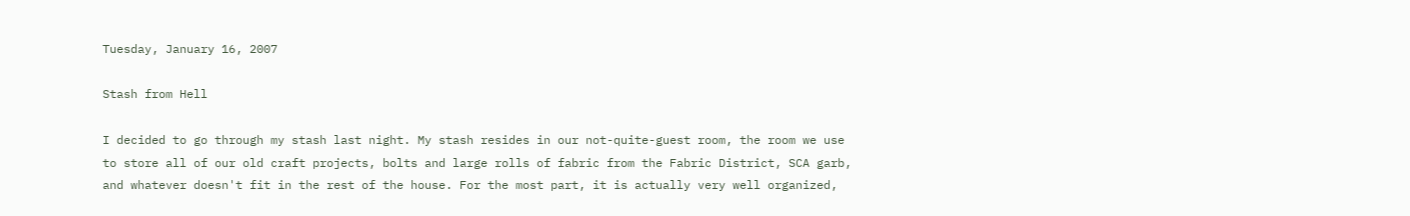Tuesday, January 16, 2007

Stash from Hell

I decided to go through my stash last night. My stash resides in our not-quite-guest room, the room we use to store all of our old craft projects, bolts and large rolls of fabric from the Fabric District, SCA garb, and whatever doesn't fit in the rest of the house. For the most part, it is actually very well organized,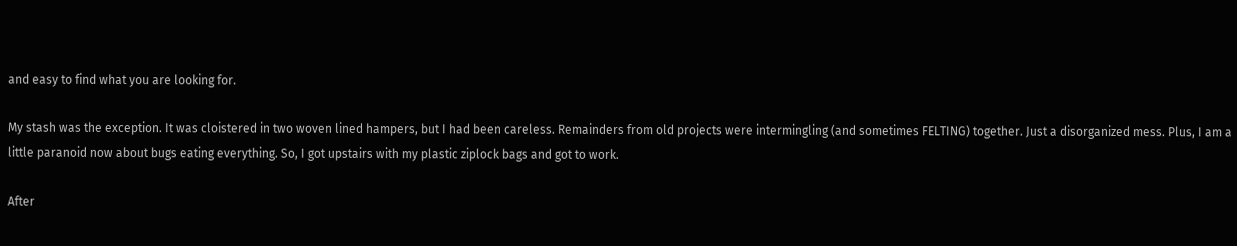and easy to find what you are looking for.

My stash was the exception. It was cloistered in two woven lined hampers, but I had been careless. Remainders from old projects were intermingling (and sometimes FELTING) together. Just a disorganized mess. Plus, I am a little paranoid now about bugs eating everything. So, I got upstairs with my plastic ziplock bags and got to work.

After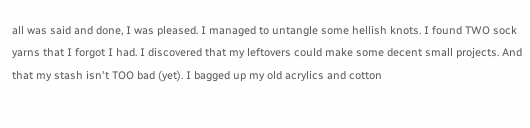all was said and done, I was pleased. I managed to untangle some hellish knots. I found TWO sock yarns that I forgot I had. I discovered that my leftovers could make some decent small projects. And that my stash isn't TOO bad (yet). I bagged up my old acrylics and cotton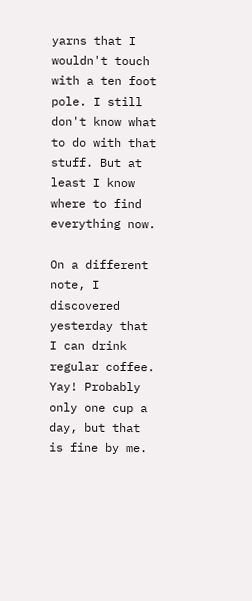yarns that I wouldn't touch with a ten foot pole. I still don't know what to do with that stuff. But at least I know where to find everything now.

On a different note, I discovered yesterday that I can drink regular coffee. Yay! Probably only one cup a day, but that is fine by me.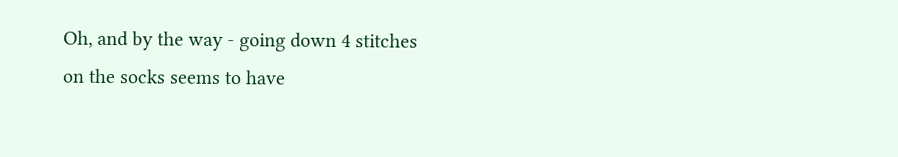Oh, and by the way - going down 4 stitches on the socks seems to have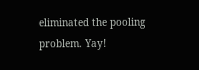eliminated the pooling problem. Yay!